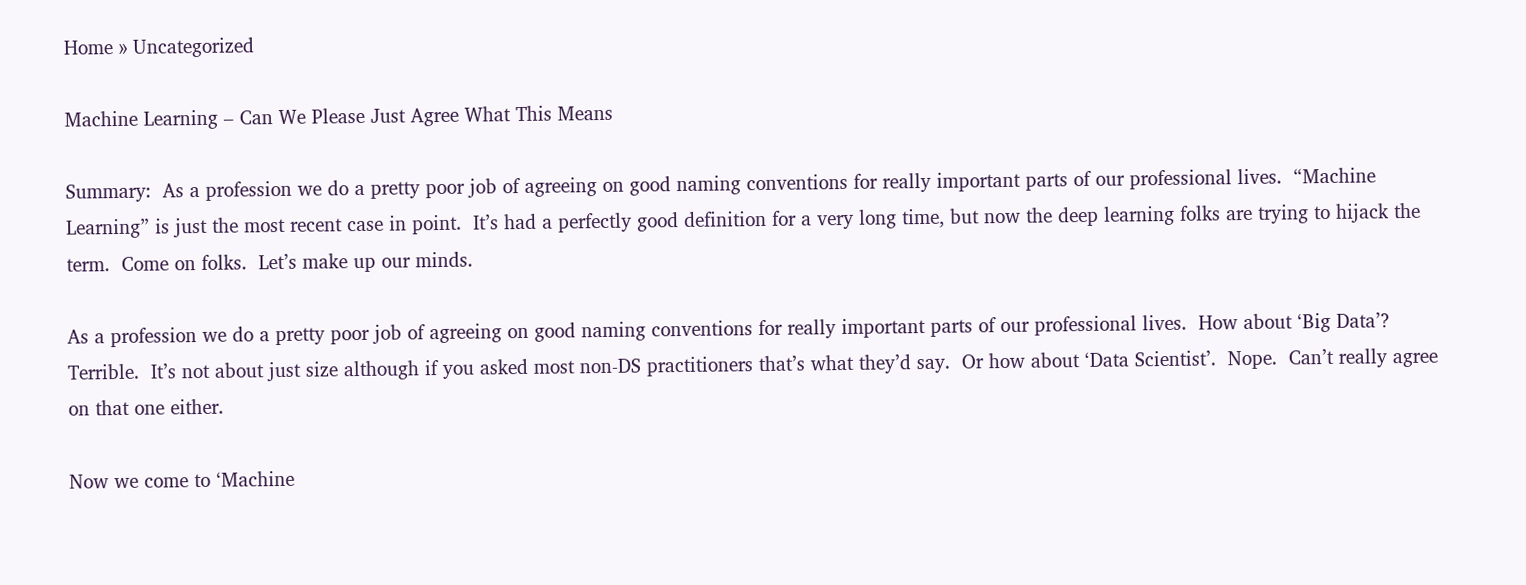Home » Uncategorized

Machine Learning – Can We Please Just Agree What This Means

Summary:  As a profession we do a pretty poor job of agreeing on good naming conventions for really important parts of our professional lives.  “Machine Learning” is just the most recent case in point.  It’s had a perfectly good definition for a very long time, but now the deep learning folks are trying to hijack the term.  Come on folks.  Let’s make up our minds.

As a profession we do a pretty poor job of agreeing on good naming conventions for really important parts of our professional lives.  How about ‘Big Data’?  Terrible.  It’s not about just size although if you asked most non-DS practitioners that’s what they’d say.  Or how about ‘Data Scientist’.  Nope.  Can’t really agree on that one either.

Now we come to ‘Machine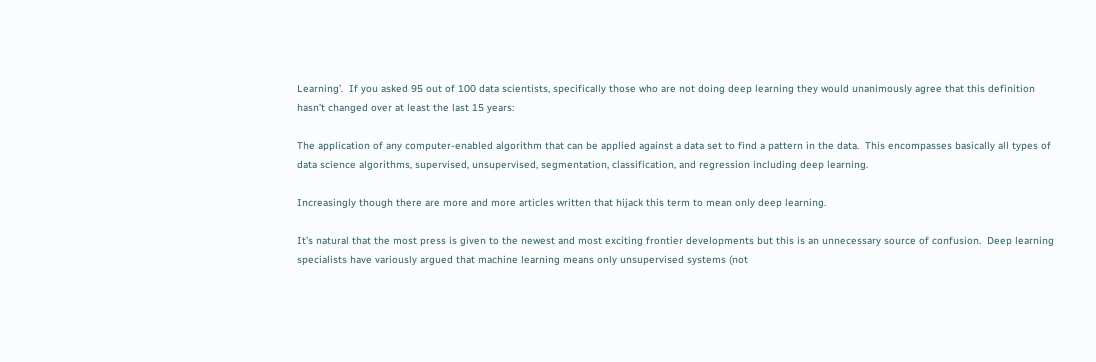Learning’.  If you asked 95 out of 100 data scientists, specifically those who are not doing deep learning they would unanimously agree that this definition hasn’t changed over at least the last 15 years:

The application of any computer-enabled algorithm that can be applied against a data set to find a pattern in the data.  This encompasses basically all types of data science algorithms, supervised, unsupervised, segmentation, classification, and regression including deep learning.

Increasingly though there are more and more articles written that hijack this term to mean only deep learning.

It’s natural that the most press is given to the newest and most exciting frontier developments but this is an unnecessary source of confusion.  Deep learning specialists have variously argued that machine learning means only unsupervised systems (not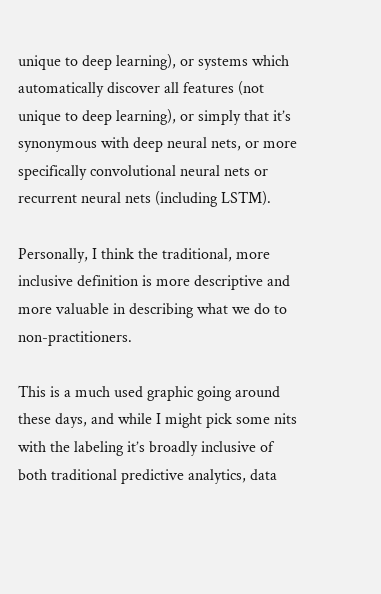unique to deep learning), or systems which automatically discover all features (not unique to deep learning), or simply that it’s synonymous with deep neural nets, or more specifically convolutional neural nets or recurrent neural nets (including LSTM).

Personally, I think the traditional, more inclusive definition is more descriptive and more valuable in describing what we do to non-practitioners.

This is a much used graphic going around these days, and while I might pick some nits with the labeling it’s broadly inclusive of both traditional predictive analytics, data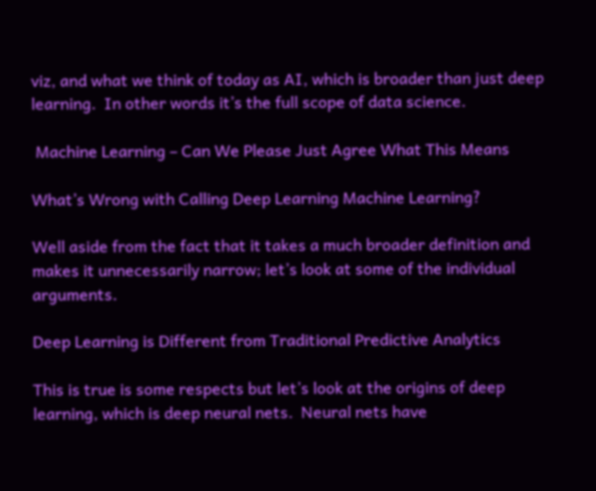viz, and what we think of today as AI, which is broader than just deep learning.  In other words it’s the full scope of data science.

 Machine Learning – Can We Please Just Agree What This Means

What’s Wrong with Calling Deep Learning Machine Learning?

Well aside from the fact that it takes a much broader definition and makes it unnecessarily narrow; let’s look at some of the individual arguments.

Deep Learning is Different from Traditional Predictive Analytics

This is true is some respects but let’s look at the origins of deep learning, which is deep neural nets.  Neural nets have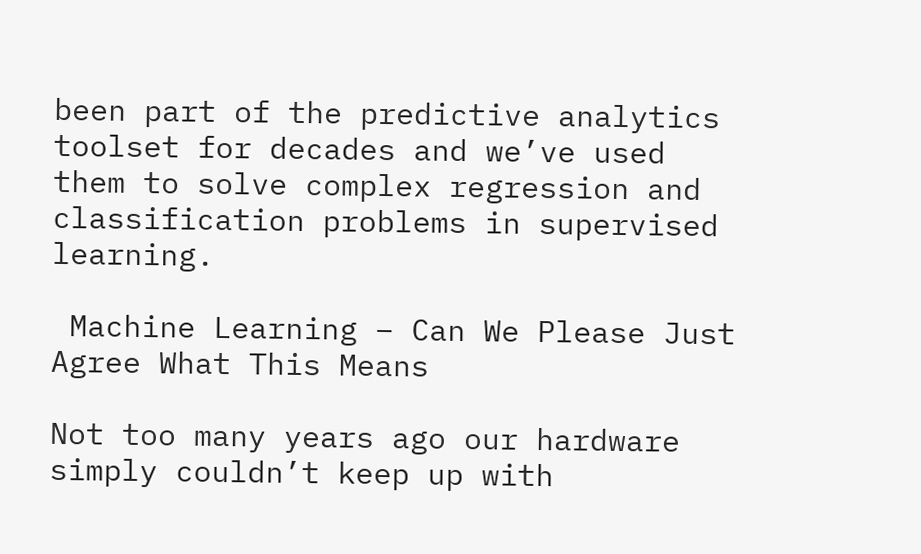been part of the predictive analytics toolset for decades and we’ve used them to solve complex regression and classification problems in supervised learning.

 Machine Learning – Can We Please Just Agree What This Means

Not too many years ago our hardware simply couldn’t keep up with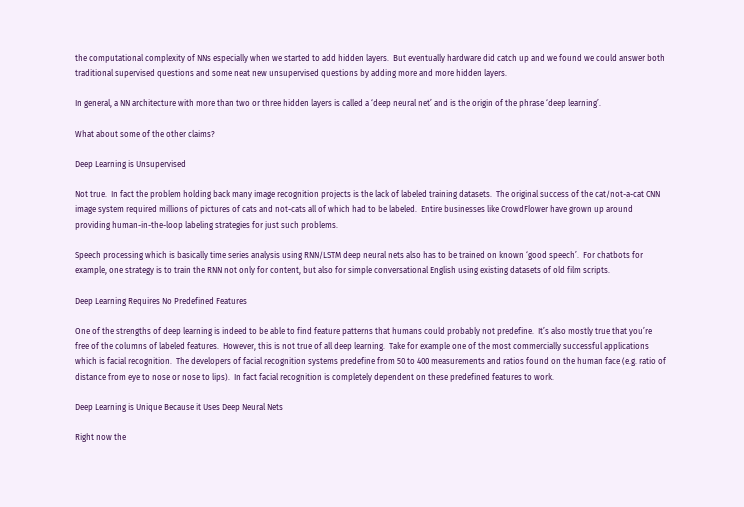the computational complexity of NNs especially when we started to add hidden layers.  But eventually hardware did catch up and we found we could answer both traditional supervised questions and some neat new unsupervised questions by adding more and more hidden layers.

In general, a NN architecture with more than two or three hidden layers is called a ‘deep neural net’ and is the origin of the phrase ‘deep learning’.

What about some of the other claims?

Deep Learning is Unsupervised

Not true.  In fact the problem holding back many image recognition projects is the lack of labeled training datasets.  The original success of the cat/not-a-cat CNN image system required millions of pictures of cats and not-cats all of which had to be labeled.  Entire businesses like CrowdFlower have grown up around providing human-in-the-loop labeling strategies for just such problems.

Speech processing which is basically time series analysis using RNN/LSTM deep neural nets also has to be trained on known ‘good speech’.  For chatbots for example, one strategy is to train the RNN not only for content, but also for simple conversational English using existing datasets of old film scripts.

Deep Learning Requires No Predefined Features

One of the strengths of deep learning is indeed to be able to find feature patterns that humans could probably not predefine.  It’s also mostly true that you’re free of the columns of labeled features.  However, this is not true of all deep learning.  Take for example one of the most commercially successful applications which is facial recognition.  The developers of facial recognition systems predefine from 50 to 400 measurements and ratios found on the human face (e.g. ratio of distance from eye to nose or nose to lips).  In fact facial recognition is completely dependent on these predefined features to work.

Deep Learning is Unique Because it Uses Deep Neural Nets

Right now the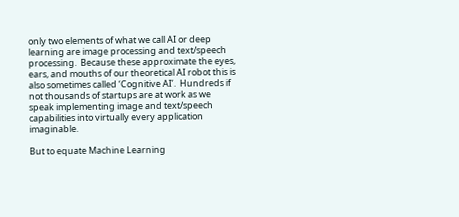only two elements of what we call AI or deep learning are image processing and text/speech processing.  Because these approximate the eyes, ears, and mouths of our theoretical AI robot this is also sometimes called ‘Cognitive AI’.  Hundreds if not thousands of startups are at work as we speak implementing image and text/speech capabilities into virtually every application imaginable.

But to equate Machine Learning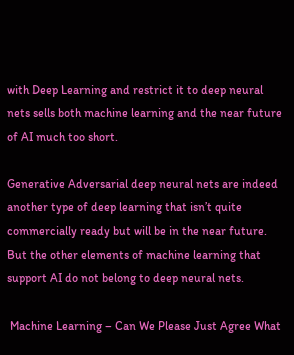with Deep Learning and restrict it to deep neural nets sells both machine learning and the near future of AI much too short.

Generative Adversarial deep neural nets are indeed another type of deep learning that isn’t quite commercially ready but will be in the near future.  But the other elements of machine learning that support AI do not belong to deep neural nets.

 Machine Learning – Can We Please Just Agree What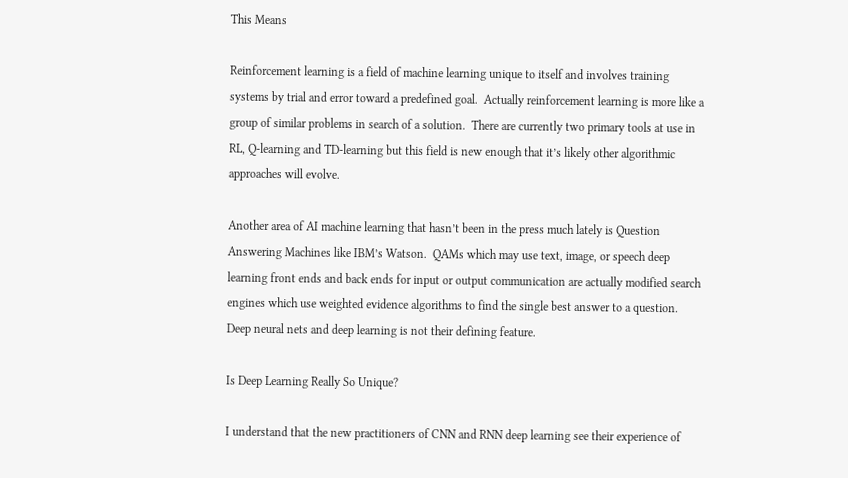This Means

Reinforcement learning is a field of machine learning unique to itself and involves training systems by trial and error toward a predefined goal.  Actually reinforcement learning is more like a group of similar problems in search of a solution.  There are currently two primary tools at use in RL, Q-learning and TD-learning but this field is new enough that it’s likely other algorithmic approaches will evolve.

Another area of AI machine learning that hasn’t been in the press much lately is Question Answering Machines like IBM’s Watson.  QAMs which may use text, image, or speech deep learning front ends and back ends for input or output communication are actually modified search engines which use weighted evidence algorithms to find the single best answer to a question.  Deep neural nets and deep learning is not their defining feature.

Is Deep Learning Really So Unique?

I understand that the new practitioners of CNN and RNN deep learning see their experience of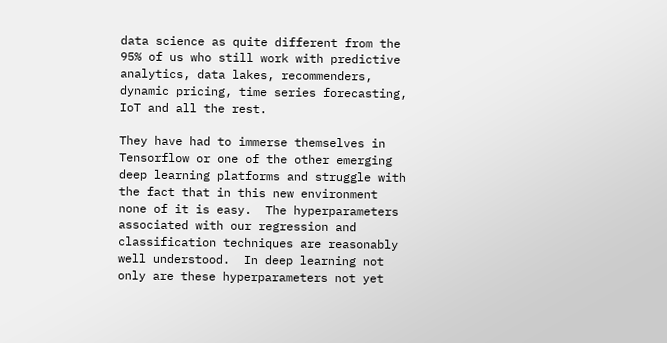data science as quite different from the 95% of us who still work with predictive analytics, data lakes, recommenders, dynamic pricing, time series forecasting, IoT and all the rest.

They have had to immerse themselves in Tensorflow or one of the other emerging deep learning platforms and struggle with the fact that in this new environment none of it is easy.  The hyperparameters associated with our regression and classification techniques are reasonably well understood.  In deep learning not only are these hyperparameters not yet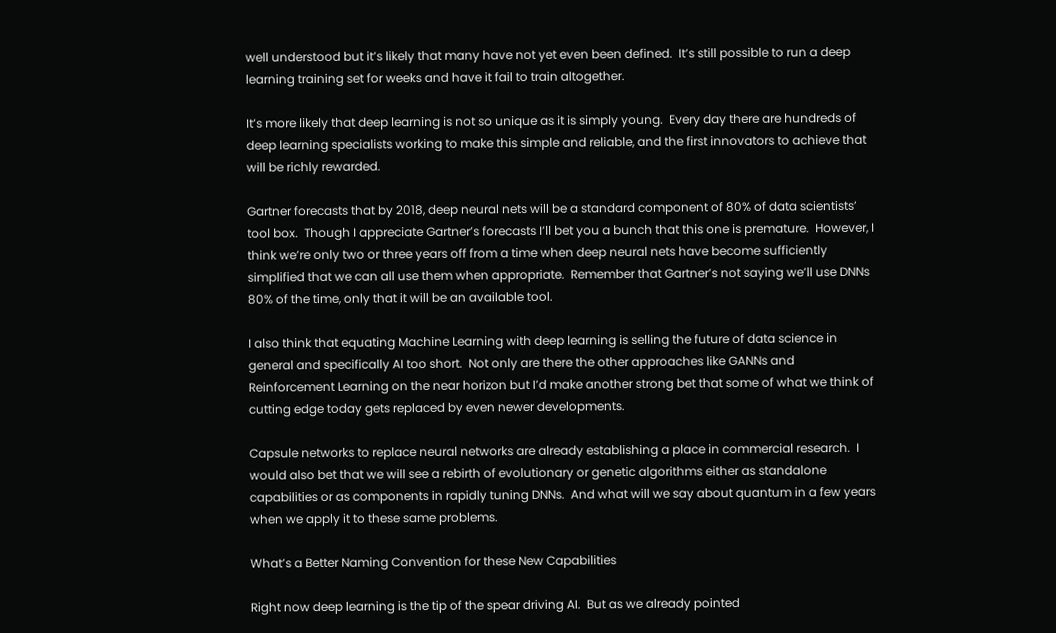well understood but it’s likely that many have not yet even been defined.  It’s still possible to run a deep learning training set for weeks and have it fail to train altogether.

It’s more likely that deep learning is not so unique as it is simply young.  Every day there are hundreds of deep learning specialists working to make this simple and reliable, and the first innovators to achieve that will be richly rewarded.

Gartner forecasts that by 2018, deep neural nets will be a standard component of 80% of data scientists’ tool box.  Though I appreciate Gartner’s forecasts I’ll bet you a bunch that this one is premature.  However, I think we’re only two or three years off from a time when deep neural nets have become sufficiently simplified that we can all use them when appropriate.  Remember that Gartner’s not saying we’ll use DNNs 80% of the time, only that it will be an available tool.

I also think that equating Machine Learning with deep learning is selling the future of data science in general and specifically AI too short.  Not only are there the other approaches like GANNs and Reinforcement Learning on the near horizon but I’d make another strong bet that some of what we think of cutting edge today gets replaced by even newer developments.

Capsule networks to replace neural networks are already establishing a place in commercial research.  I would also bet that we will see a rebirth of evolutionary or genetic algorithms either as standalone capabilities or as components in rapidly tuning DNNs.  And what will we say about quantum in a few years when we apply it to these same problems.

What’s a Better Naming Convention for these New Capabilities

Right now deep learning is the tip of the spear driving AI.  But as we already pointed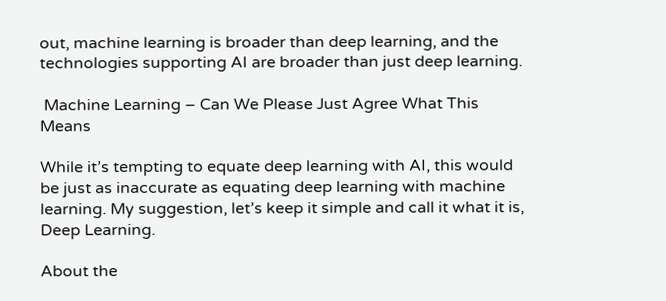out, machine learning is broader than deep learning, and the technologies supporting AI are broader than just deep learning.

 Machine Learning – Can We Please Just Agree What This Means

While it’s tempting to equate deep learning with AI, this would be just as inaccurate as equating deep learning with machine learning. My suggestion, let’s keep it simple and call it what it is, Deep Learning.

About the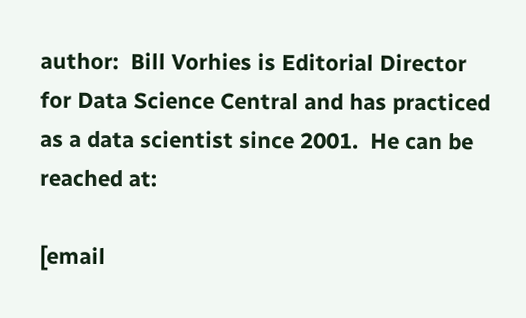author:  Bill Vorhies is Editorial Director for Data Science Central and has practiced as a data scientist since 2001.  He can be reached at:

[email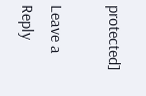protected]

Leave a Reply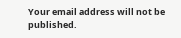Your email address will not be published.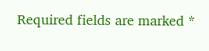Required fields are marked *